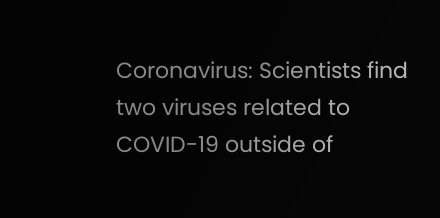Coronavirus: Scientists find two viruses related to COVID-19 outside of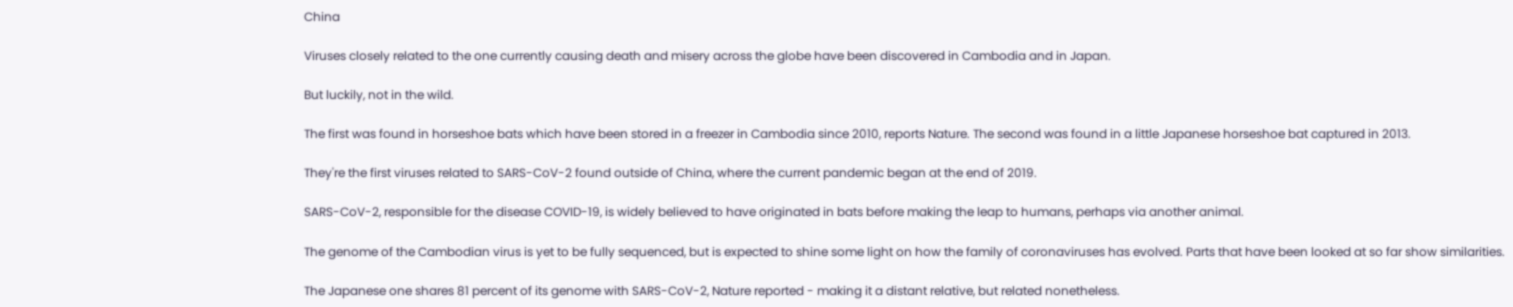China

Viruses closely related to the one currently causing death and misery across the globe have been discovered in Cambodia and in Japan.

But luckily, not in the wild.

The first was found in horseshoe bats which have been stored in a freezer in Cambodia since 2010, reports Nature. The second was found in a little Japanese horseshoe bat captured in 2013.

They're the first viruses related to SARS-CoV-2 found outside of China, where the current pandemic began at the end of 2019.

SARS-CoV-2, responsible for the disease COVID-19, is widely believed to have originated in bats before making the leap to humans, perhaps via another animal.

The genome of the Cambodian virus is yet to be fully sequenced, but is expected to shine some light on how the family of coronaviruses has evolved. Parts that have been looked at so far show similarities.

The Japanese one shares 81 percent of its genome with SARS-CoV-2, Nature reported - making it a distant relative, but related nonetheless.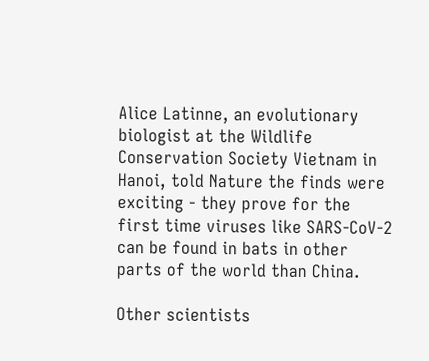Alice Latinne, an evolutionary biologist at the Wildlife Conservation Society Vietnam in Hanoi, told Nature the finds were exciting - they prove for the first time viruses like SARS-CoV-2 can be found in bats in other parts of the world than China.

Other scientists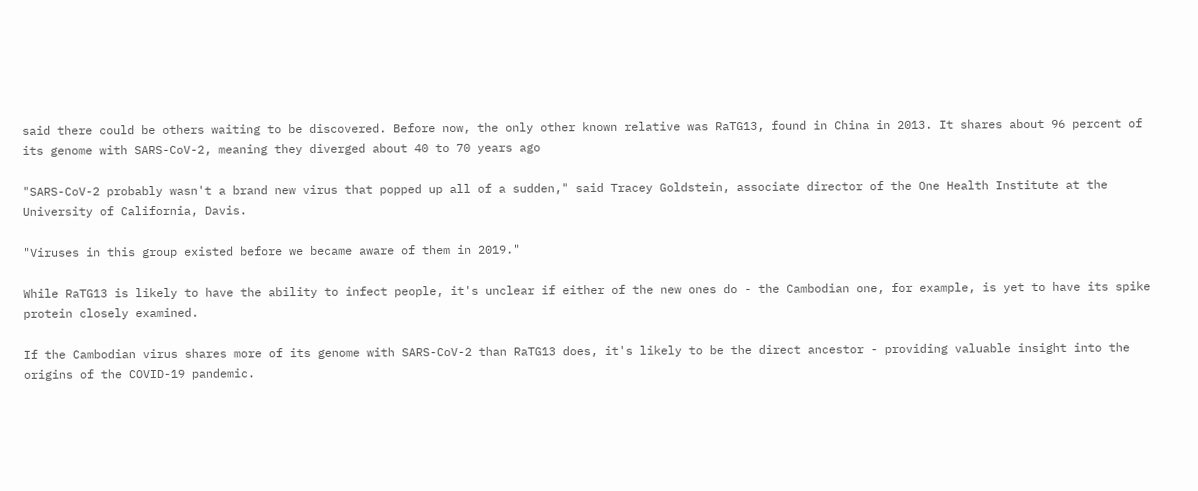said there could be others waiting to be discovered. Before now, the only other known relative was RaTG13, found in China in 2013. It shares about 96 percent of its genome with SARS-CoV-2, meaning they diverged about 40 to 70 years ago

"SARS-CoV-2 probably wasn't a brand new virus that popped up all of a sudden," said Tracey Goldstein, associate director of the One Health Institute at the University of California, Davis.

"Viruses in this group existed before we became aware of them in 2019."

While RaTG13 is likely to have the ability to infect people, it's unclear if either of the new ones do - the Cambodian one, for example, is yet to have its spike protein closely examined.

If the Cambodian virus shares more of its genome with SARS-CoV-2 than RaTG13 does, it's likely to be the direct ancestor - providing valuable insight into the origins of the COVID-19 pandemic.